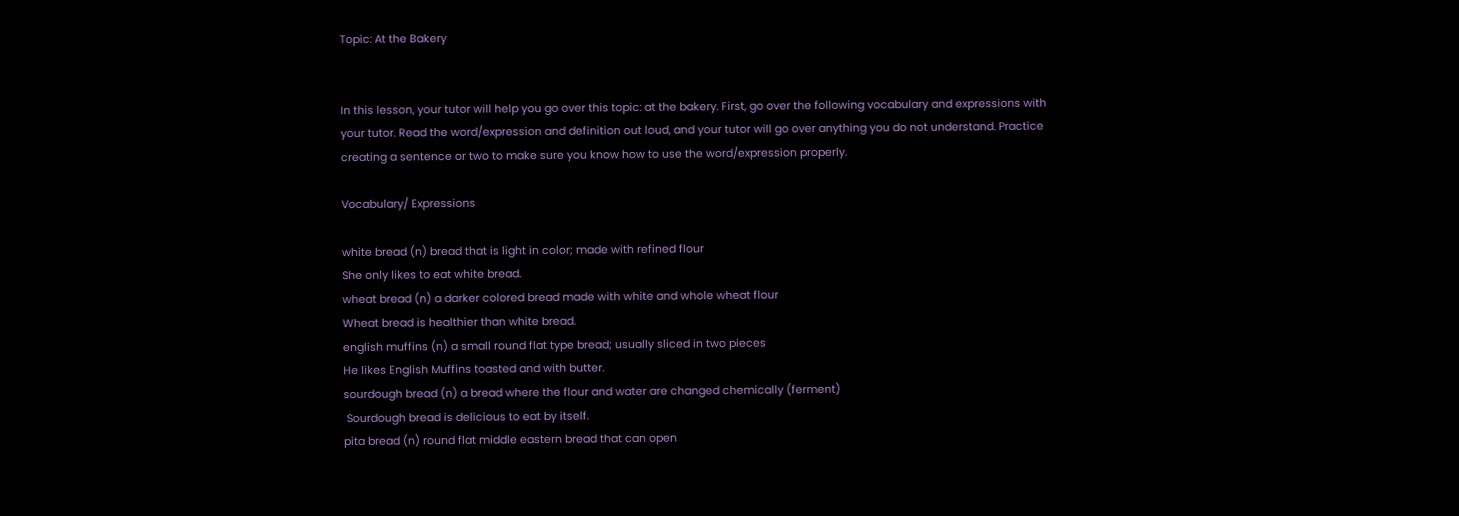Topic: At the Bakery


In this lesson, your tutor will help you go over this topic: at the bakery. First, go over the following vocabulary and expressions with your tutor. Read the word/expression and definition out loud, and your tutor will go over anything you do not understand. Practice creating a sentence or two to make sure you know how to use the word/expression properly.

Vocabulary/ Expressions

white bread (n) bread that is light in color; made with refined flour
She only likes to eat white bread.
wheat bread (n) a darker colored bread made with white and whole wheat flour
Wheat bread is healthier than white bread.
english muffins (n) a small round flat type bread; usually sliced in two pieces
He likes English Muffins toasted and with butter.
sourdough bread (n) a bread where the flour and water are changed chemically (ferment)
 Sourdough bread is delicious to eat by itself.
pita bread (n) round flat middle eastern bread that can open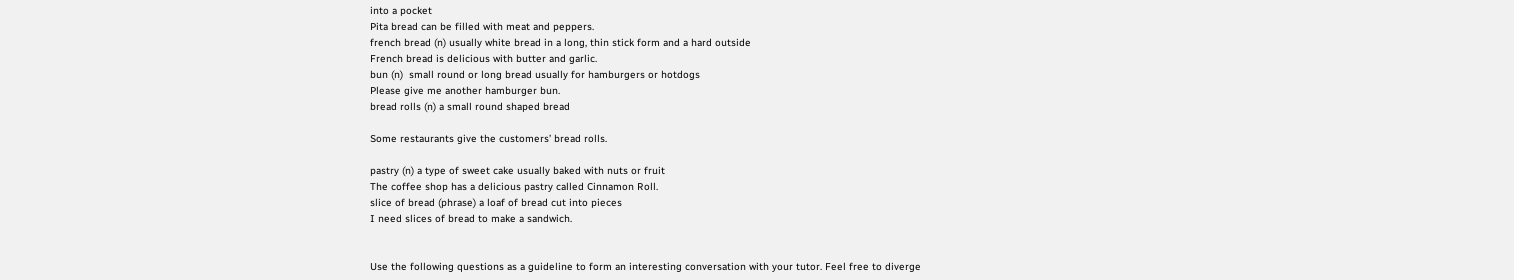into a pocket
Pita bread can be filled with meat and peppers.
french bread (n) usually white bread in a long, thin stick form and a hard outside
French bread is delicious with butter and garlic.
bun (n)  small round or long bread usually for hamburgers or hotdogs
Please give me another hamburger bun.
bread rolls (n) a small round shaped bread

Some restaurants give the customers’ bread rolls.

pastry (n) a type of sweet cake usually baked with nuts or fruit
The coffee shop has a delicious pastry called Cinnamon Roll.
slice of bread (phrase) a loaf of bread cut into pieces
I need slices of bread to make a sandwich.


Use the following questions as a guideline to form an interesting conversation with your tutor. Feel free to diverge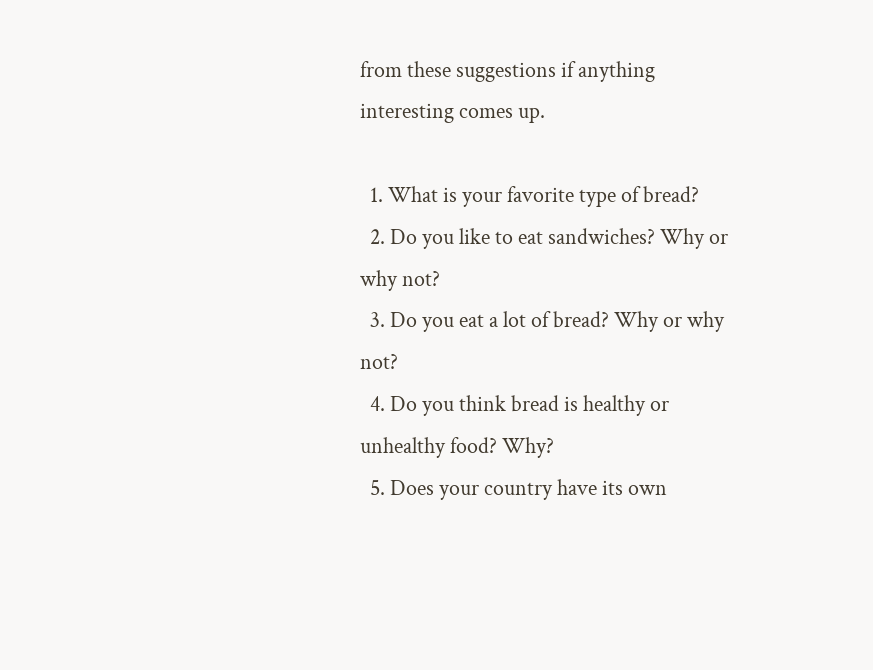from these suggestions if anything interesting comes up.

  1. What is your favorite type of bread?
  2. Do you like to eat sandwiches? Why or why not?
  3. Do you eat a lot of bread? Why or why not?
  4. Do you think bread is healthy or unhealthy food? Why?
  5. Does your country have its own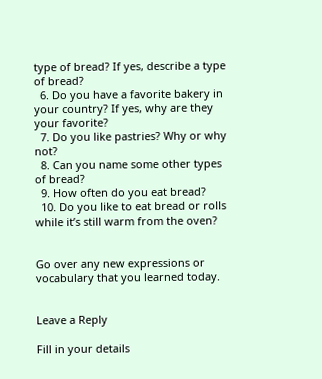type of bread? If yes, describe a type of bread?
  6. Do you have a favorite bakery in your country? If yes, why are they your favorite?
  7. Do you like pastries? Why or why not?
  8. Can you name some other types of bread?
  9. How often do you eat bread?
  10. Do you like to eat bread or rolls while it’s still warm from the oven?


Go over any new expressions or vocabulary that you learned today.


Leave a Reply

Fill in your details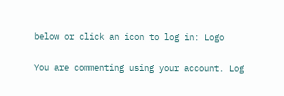below or click an icon to log in: Logo

You are commenting using your account. Log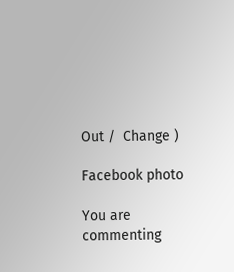Out /  Change )

Facebook photo

You are commenting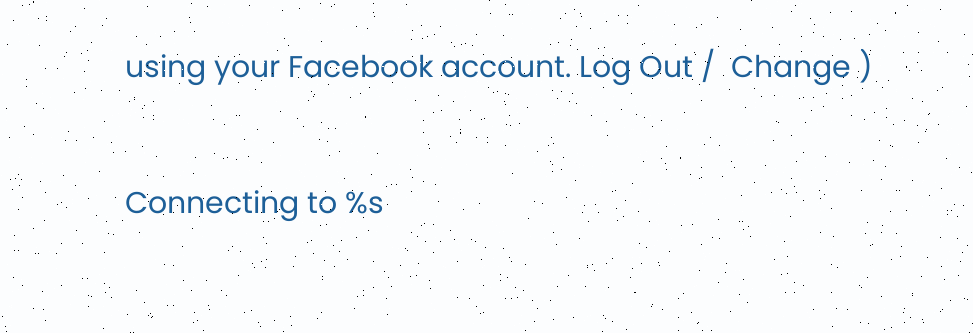using your Facebook account. Log Out /  Change )

Connecting to %s